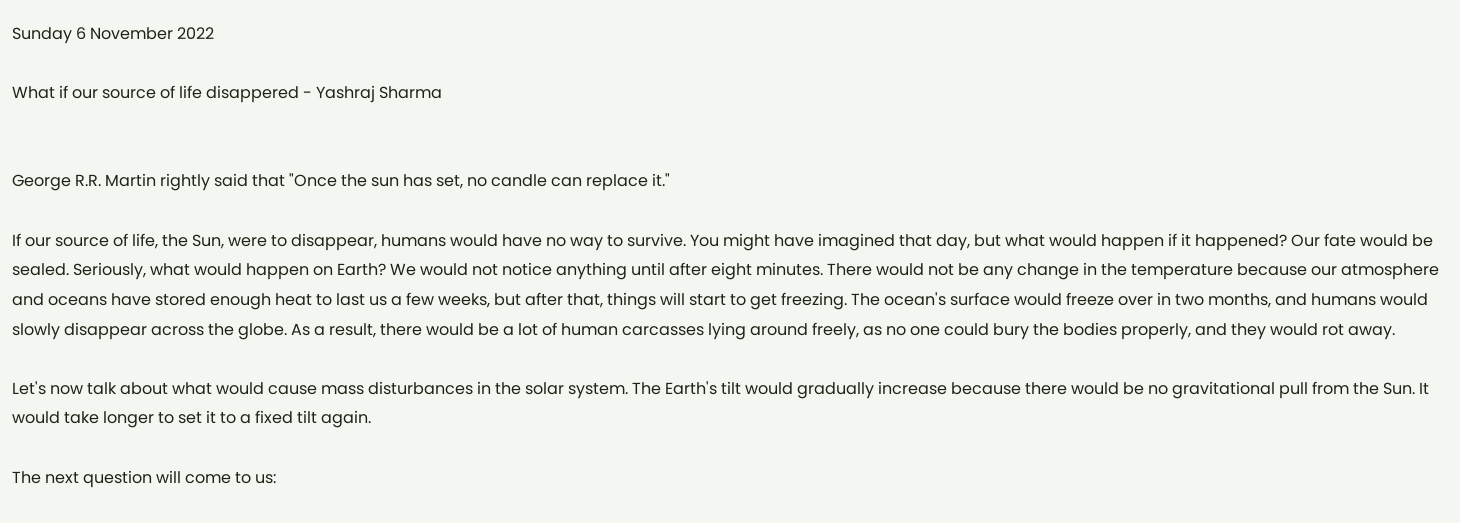Sunday 6 November 2022

What if our source of life disappered - Yashraj Sharma


George R.R. Martin rightly said that "Once the sun has set, no candle can replace it."

If our source of life, the Sun, were to disappear, humans would have no way to survive. You might have imagined that day, but what would happen if it happened? Our fate would be sealed. Seriously, what would happen on Earth? We would not notice anything until after eight minutes. There would not be any change in the temperature because our atmosphere and oceans have stored enough heat to last us a few weeks, but after that, things will start to get freezing. The ocean's surface would freeze over in two months, and humans would slowly disappear across the globe. As a result, there would be a lot of human carcasses lying around freely, as no one could bury the bodies properly, and they would rot away.

Let's now talk about what would cause mass disturbances in the solar system. The Earth's tilt would gradually increase because there would be no gravitational pull from the Sun. It would take longer to set it to a fixed tilt again.

The next question will come to us: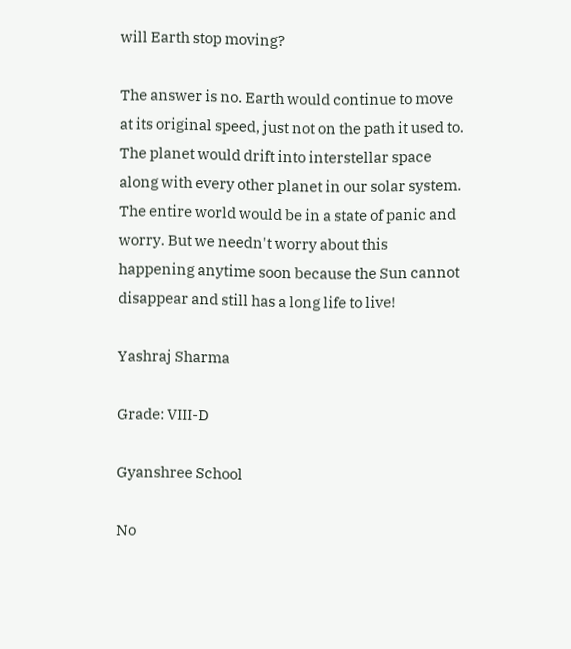will Earth stop moving?

The answer is no. Earth would continue to move at its original speed, just not on the path it used to. The planet would drift into interstellar space along with every other planet in our solar system. The entire world would be in a state of panic and worry. But we needn't worry about this happening anytime soon because the Sun cannot disappear and still has a long life to live!

Yashraj Sharma

Grade: VIII-D

Gyanshree School

No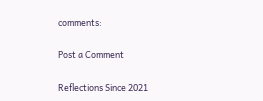comments:

Post a Comment

Reflections Since 2021